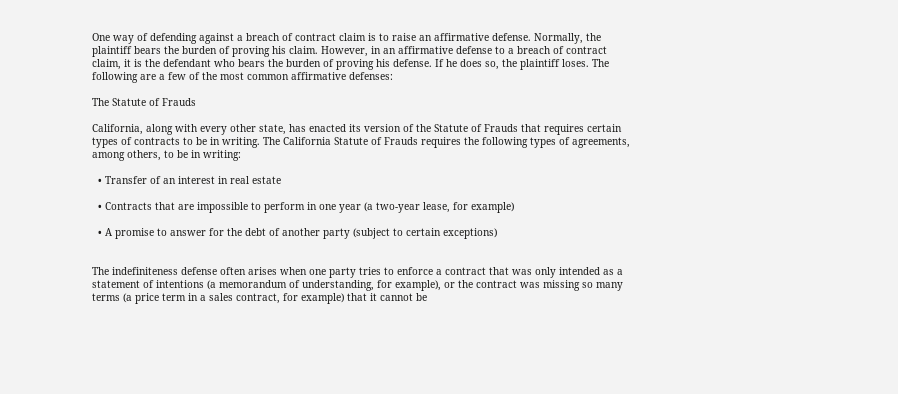One way of defending against a breach of contract claim is to raise an affirmative defense. Normally, the plaintiff bears the burden of proving his claim. However, in an affirmative defense to a breach of contract claim, it is the defendant who bears the burden of proving his defense. If he does so, the plaintiff loses. The following are a few of the most common affirmative defenses:

The Statute of Frauds

California, along with every other state, has enacted its version of the Statute of Frauds that requires certain types of contracts to be in writing. The California Statute of Frauds requires the following types of agreements, among others, to be in writing:

  • Transfer of an interest in real estate

  • Contracts that are impossible to perform in one year (a two-year lease, for example)

  • A promise to answer for the debt of another party (subject to certain exceptions)


The indefiniteness defense often arises when one party tries to enforce a contract that was only intended as a statement of intentions (a memorandum of understanding, for example), or the contract was missing so many terms (a price term in a sales contract, for example) that it cannot be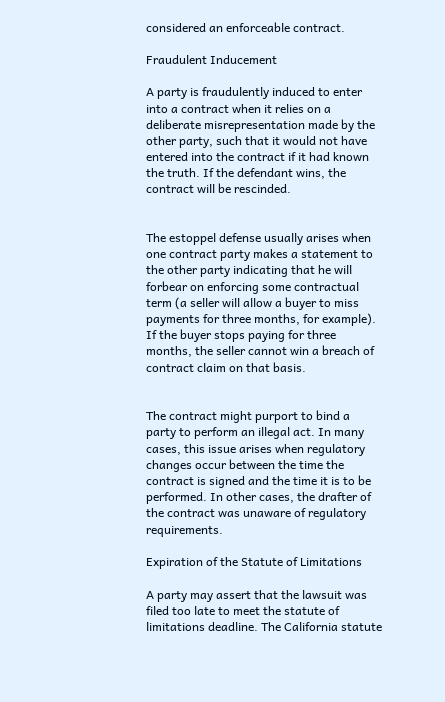considered an enforceable contract.

Fraudulent Inducement

A party is fraudulently induced to enter into a contract when it relies on a deliberate misrepresentation made by the other party, such that it would not have entered into the contract if it had known the truth. If the defendant wins, the contract will be rescinded.


The estoppel defense usually arises when one contract party makes a statement to the other party indicating that he will forbear on enforcing some contractual term (a seller will allow a buyer to miss payments for three months, for example). If the buyer stops paying for three months, the seller cannot win a breach of contract claim on that basis.


The contract might purport to bind a party to perform an illegal act. In many cases, this issue arises when regulatory changes occur between the time the contract is signed and the time it is to be performed. In other cases, the drafter of the contract was unaware of regulatory requirements.

Expiration of the Statute of Limitations

A party may assert that the lawsuit was filed too late to meet the statute of limitations deadline. The California statute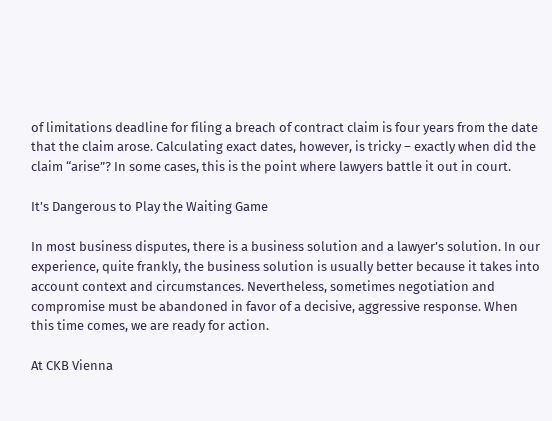of limitations deadline for filing a breach of contract claim is four years from the date that the claim arose. Calculating exact dates, however, is tricky – exactly when did the claim “arise”? In some cases, this is the point where lawyers battle it out in court.

It’s Dangerous to Play the Waiting Game

In most business disputes, there is a business solution and a lawyer’s solution. In our experience, quite frankly, the business solution is usually better because it takes into account context and circumstances. Nevertheless, sometimes negotiation and compromise must be abandoned in favor of a decisive, aggressive response. When this time comes, we are ready for action.

At CKB Vienna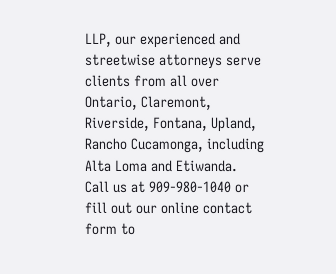LLP, our experienced and streetwise attorneys serve clients from all over Ontario, Claremont, Riverside, Fontana, Upland, Rancho Cucamonga, including Alta Loma and Etiwanda. Call us at 909-980-1040 or fill out our online contact form to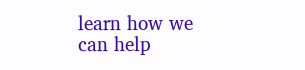learn how we can help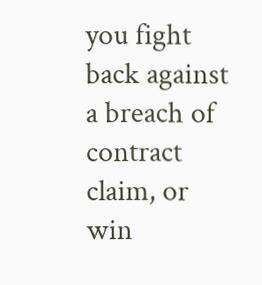you fight back against a breach of contract claim, or win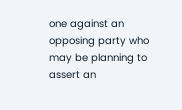one against an opposing party who may be planning to assert an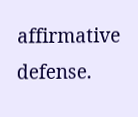affirmative defense.